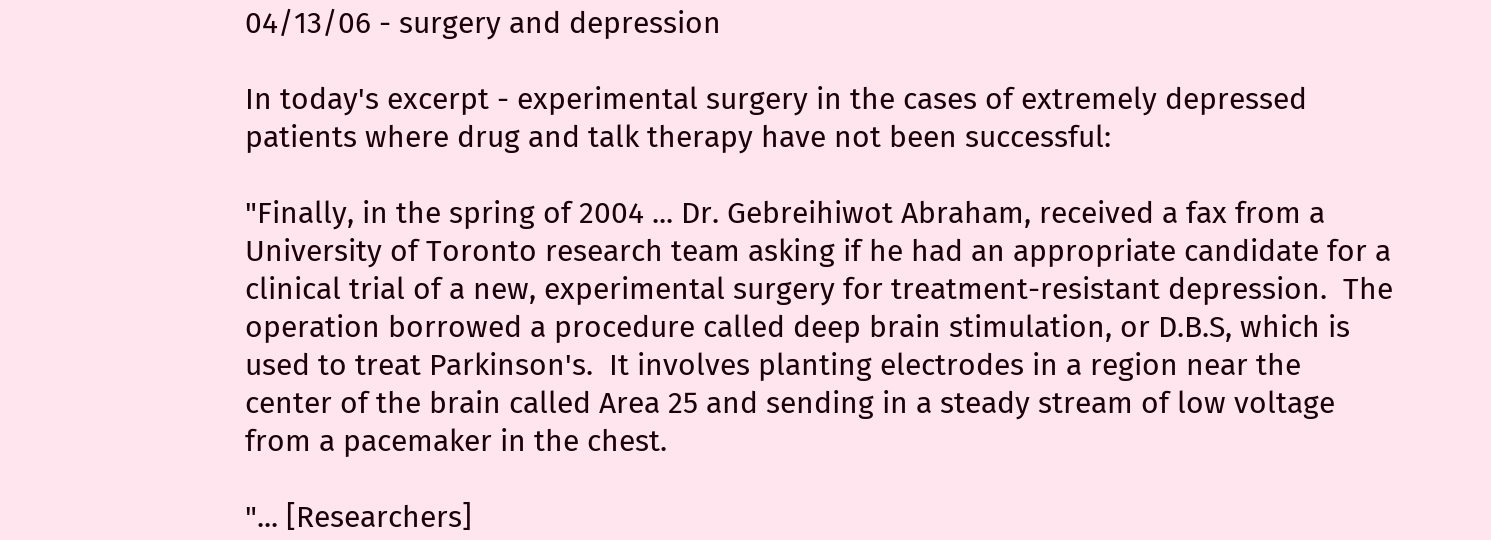04/13/06 - surgery and depression

In today's excerpt - experimental surgery in the cases of extremely depressed patients where drug and talk therapy have not been successful:

"Finally, in the spring of 2004 ... Dr. Gebreihiwot Abraham, received a fax from a University of Toronto research team asking if he had an appropriate candidate for a clinical trial of a new, experimental surgery for treatment-resistant depression.  The operation borrowed a procedure called deep brain stimulation, or D.B.S, which is used to treat Parkinson's.  It involves planting electrodes in a region near the center of the brain called Area 25 and sending in a steady stream of low voltage from a pacemaker in the chest.

"... [Researchers]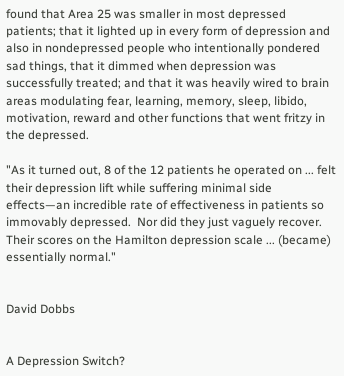found that Area 25 was smaller in most depressed patients; that it lighted up in every form of depression and also in nondepressed people who intentionally pondered sad things, that it dimmed when depression was successfully treated; and that it was heavily wired to brain areas modulating fear, learning, memory, sleep, libido, motivation, reward and other functions that went fritzy in the depressed.

"As it turned out, 8 of the 12 patients he operated on ... felt their depression lift while suffering minimal side effects—an incredible rate of effectiveness in patients so immovably depressed.  Nor did they just vaguely recover.  Their scores on the Hamilton depression scale ... (became) essentially normal."


David Dobbs


A Depression Switch?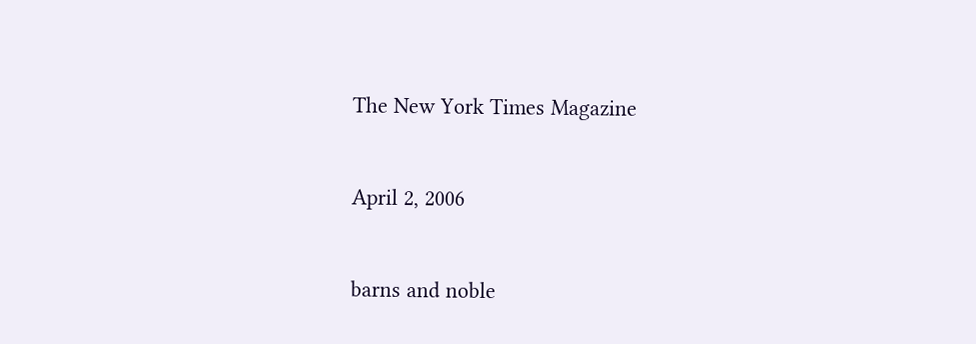The New York Times Magazine


April 2, 2006


barns and noble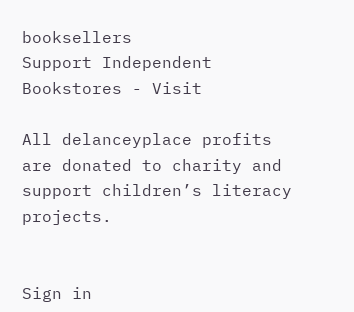booksellers
Support Independent Bookstores - Visit

All delanceyplace profits are donated to charity and support children’s literacy projects.


Sign in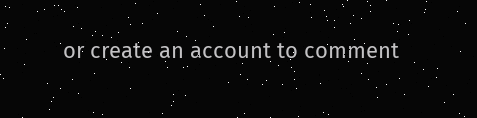or create an account to comment